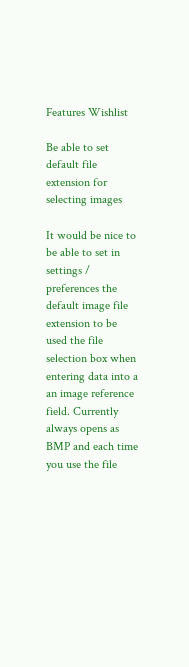Features Wishlist

Be able to set default file extension for selecting images

It would be nice to be able to set in settings / preferences the default image file extension to be used the file selection box when entering data into a an image reference field. Currently always opens as BMP and each time you use the file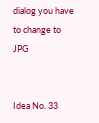dialog you have to change to JPG


Idea No. 33